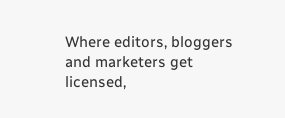Where editors, bloggers and marketers get licensed,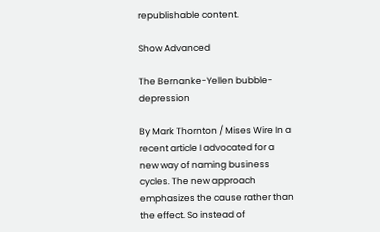republishable content.

Show Advanced

The Bernanke-Yellen bubble-depression

By Mark Thornton / Mises Wire In a recent article I advocated for a new way of naming business cycles. The new approach emphasizes the cause rather than the effect. So instead of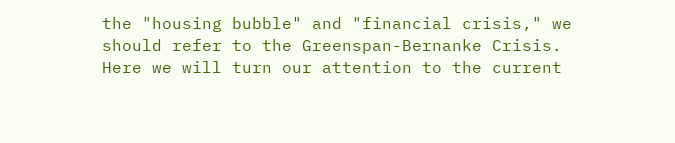the "housing bubble" and "financial crisis," we should refer to the Greenspan-Bernanke Crisis. Here we will turn our attention to the current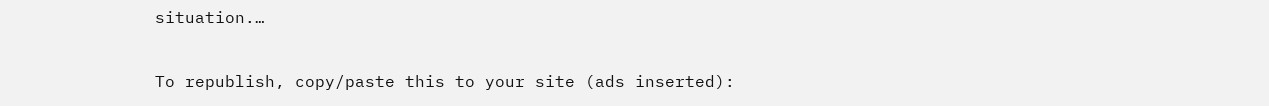situation.…

To republish, copy/paste this to your site (ads inserted):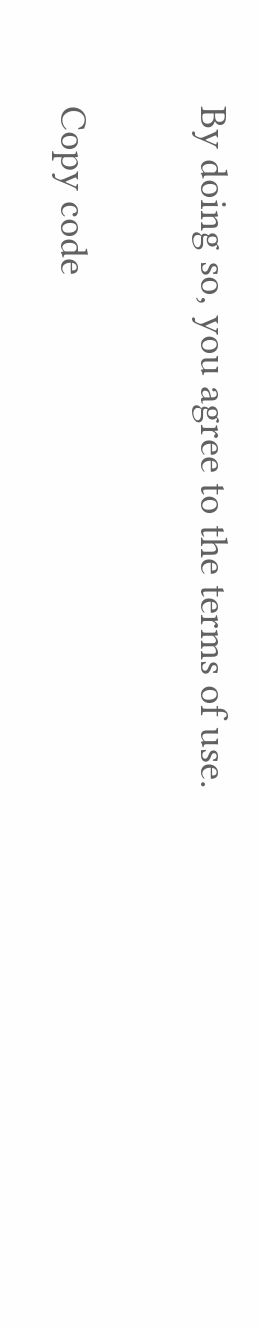By doing so, you agree to the terms of use.

Copy code